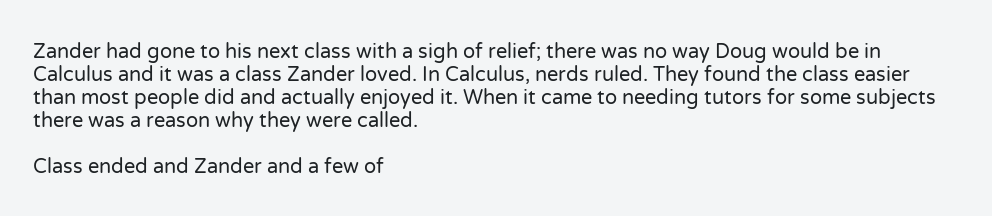Zander had gone to his next class with a sigh of relief; there was no way Doug would be in Calculus and it was a class Zander loved. In Calculus, nerds ruled. They found the class easier than most people did and actually enjoyed it. When it came to needing tutors for some subjects there was a reason why they were called.

Class ended and Zander and a few of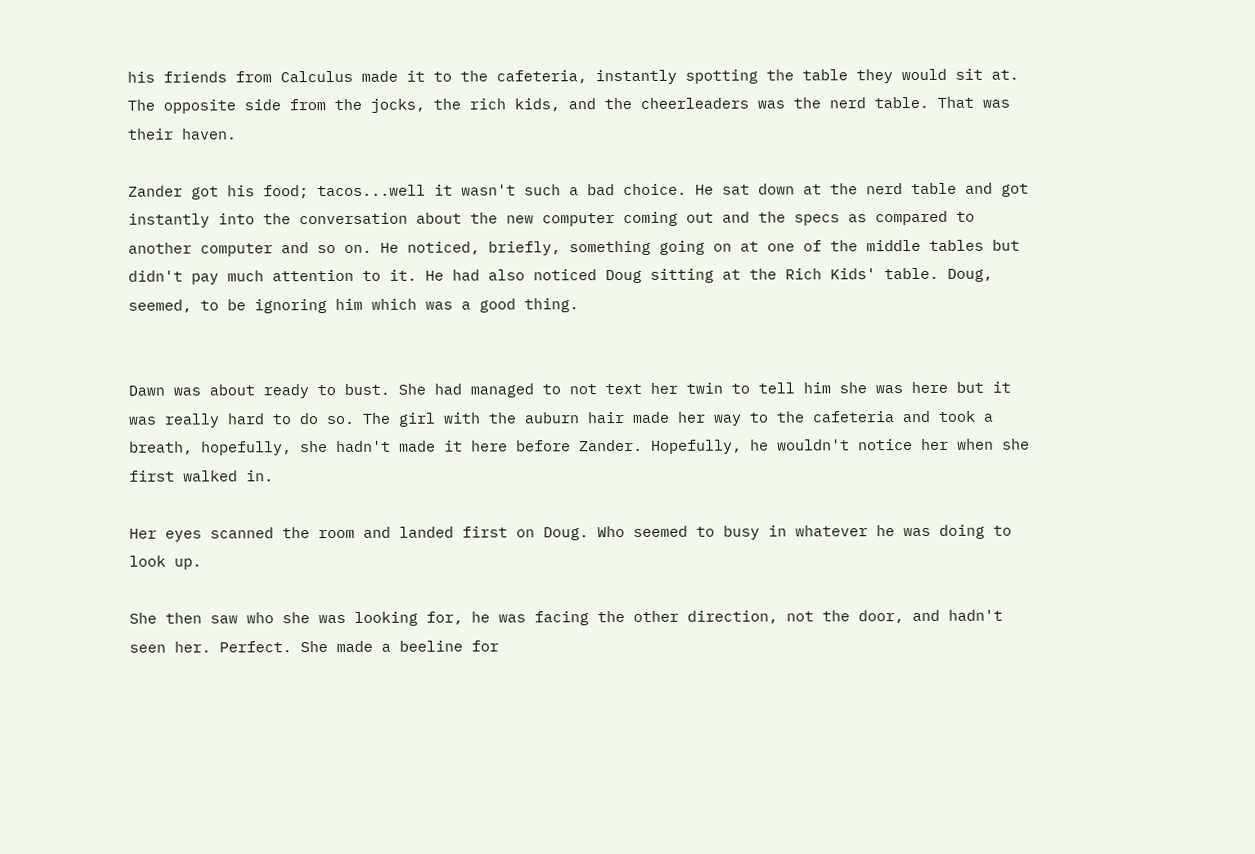his friends from Calculus made it to the cafeteria, instantly spotting the table they would sit at. The opposite side from the jocks, the rich kids, and the cheerleaders was the nerd table. That was their haven.

Zander got his food; tacos...well it wasn't such a bad choice. He sat down at the nerd table and got instantly into the conversation about the new computer coming out and the specs as compared to another computer and so on. He noticed, briefly, something going on at one of the middle tables but didn't pay much attention to it. He had also noticed Doug sitting at the Rich Kids' table. Doug, seemed, to be ignoring him which was a good thing.


Dawn was about ready to bust. She had managed to not text her twin to tell him she was here but it was really hard to do so. The girl with the auburn hair made her way to the cafeteria and took a breath, hopefully, she hadn't made it here before Zander. Hopefully, he wouldn't notice her when she first walked in.

Her eyes scanned the room and landed first on Doug. Who seemed to busy in whatever he was doing to look up.

She then saw who she was looking for, he was facing the other direction, not the door, and hadn't seen her. Perfect. She made a beeline for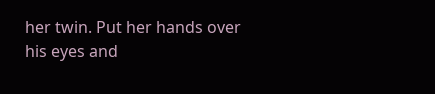her twin. Put her hands over his eyes and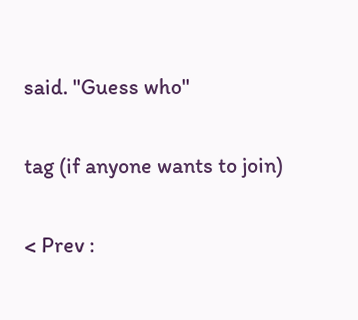said. "Guess who"

tag (if anyone wants to join)

< Prev :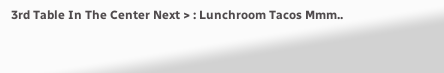3rd Table In The Center Next > : Lunchroom Tacos Mmm..